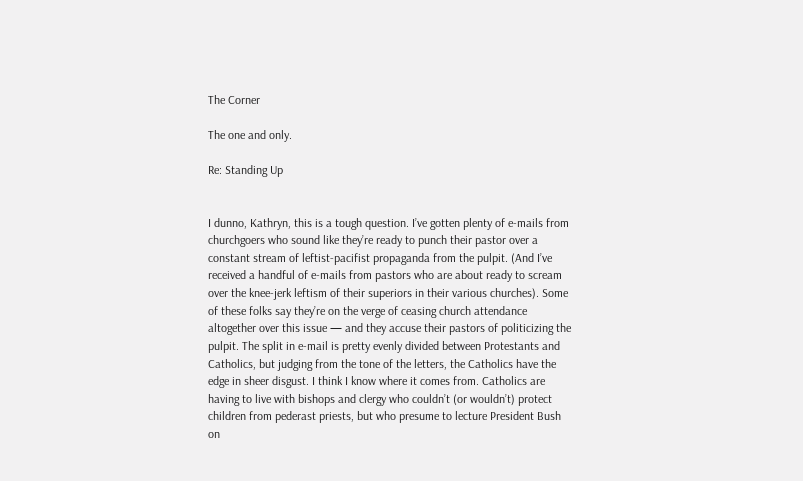The Corner

The one and only.

Re: Standing Up


I dunno, Kathryn, this is a tough question. I’ve gotten plenty of e-mails from churchgoers who sound like they’re ready to punch their pastor over a constant stream of leftist-pacifist propaganda from the pulpit. (And I’ve received a handful of e-mails from pastors who are about ready to scream over the knee-jerk leftism of their superiors in their various churches). Some of these folks say they’re on the verge of ceasing church attendance altogether over this issue — and they accuse their pastors of politicizing the pulpit. The split in e-mail is pretty evenly divided between Protestants and Catholics, but judging from the tone of the letters, the Catholics have the edge in sheer disgust. I think I know where it comes from. Catholics are having to live with bishops and clergy who couldn’t (or wouldn’t) protect children from pederast priests, but who presume to lecture President Bush on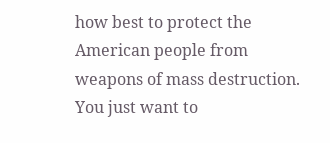how best to protect the American people from weapons of mass destruction. You just want to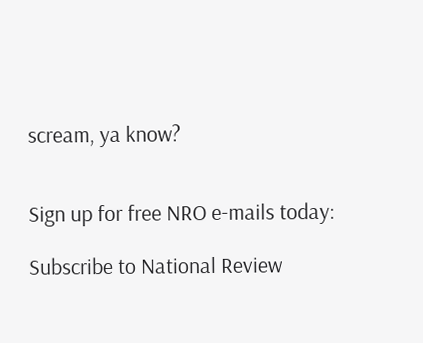scream, ya know?


Sign up for free NRO e-mails today:

Subscribe to National Review